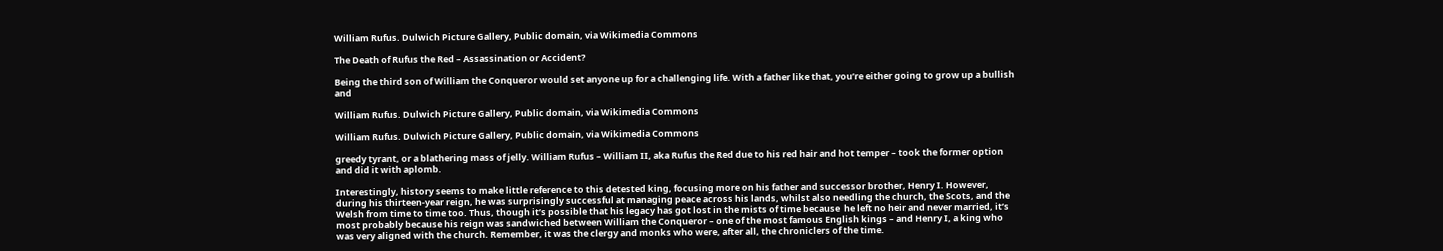William Rufus. Dulwich Picture Gallery, Public domain, via Wikimedia Commons

The Death of Rufus the Red – Assassination or Accident?

Being the third son of William the Conqueror would set anyone up for a challenging life. With a father like that, you’re either going to grow up a bullish and

William Rufus. Dulwich Picture Gallery, Public domain, via Wikimedia Commons

William Rufus. Dulwich Picture Gallery, Public domain, via Wikimedia Commons

greedy tyrant, or a blathering mass of jelly. William Rufus – William II, aka Rufus the Red due to his red hair and hot temper – took the former option and did it with aplomb.

Interestingly, history seems to make little reference to this detested king, focusing more on his father and successor brother, Henry I. However, during his thirteen-year reign, he was surprisingly successful at managing peace across his lands, whilst also needling the church, the Scots, and the Welsh from time to time too. Thus, though it’s possible that his legacy has got lost in the mists of time because  he left no heir and never married, it’s most probably because his reign was sandwiched between William the Conqueror – one of the most famous English kings – and Henry I, a king who was very aligned with the church. Remember, it was the clergy and monks who were, after all, the chroniclers of the time.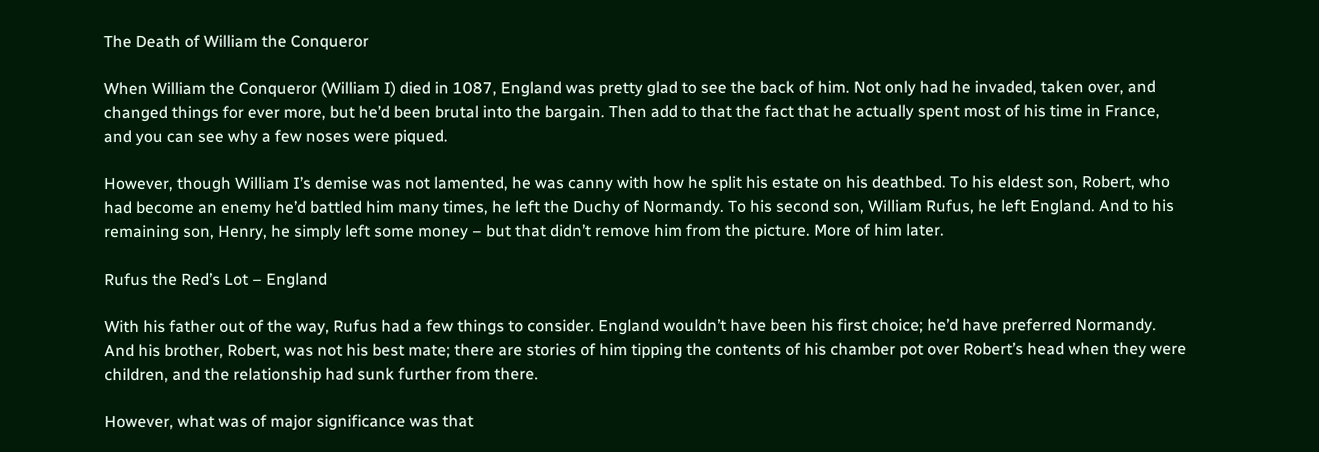The Death of William the Conqueror

When William the Conqueror (William I) died in 1087, England was pretty glad to see the back of him. Not only had he invaded, taken over, and changed things for ever more, but he’d been brutal into the bargain. Then add to that the fact that he actually spent most of his time in France, and you can see why a few noses were piqued.

However, though William I’s demise was not lamented, he was canny with how he split his estate on his deathbed. To his eldest son, Robert, who had become an enemy he’d battled him many times, he left the Duchy of Normandy. To his second son, William Rufus, he left England. And to his remaining son, Henry, he simply left some money – but that didn’t remove him from the picture. More of him later.

Rufus the Red’s Lot – England

With his father out of the way, Rufus had a few things to consider. England wouldn’t have been his first choice; he’d have preferred Normandy. And his brother, Robert, was not his best mate; there are stories of him tipping the contents of his chamber pot over Robert’s head when they were children, and the relationship had sunk further from there.

However, what was of major significance was that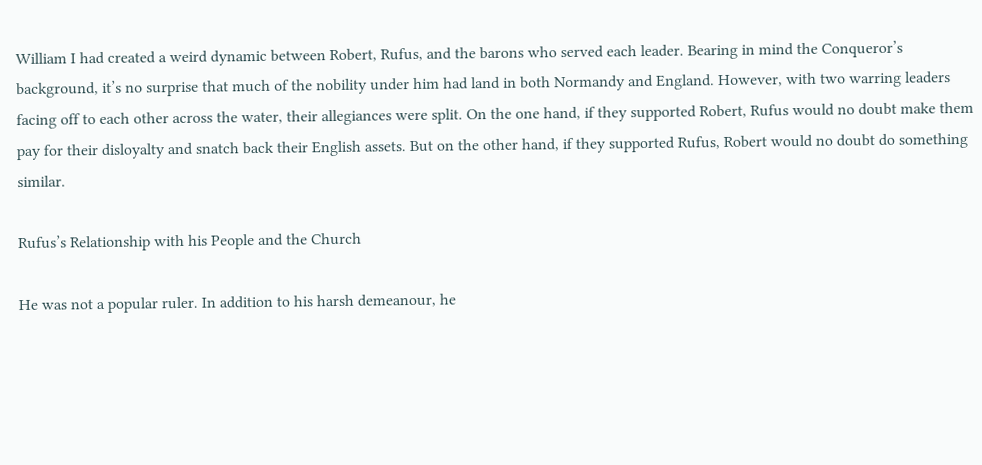William I had created a weird dynamic between Robert, Rufus, and the barons who served each leader. Bearing in mind the Conqueror’s background, it’s no surprise that much of the nobility under him had land in both Normandy and England. However, with two warring leaders facing off to each other across the water, their allegiances were split. On the one hand, if they supported Robert, Rufus would no doubt make them pay for their disloyalty and snatch back their English assets. But on the other hand, if they supported Rufus, Robert would no doubt do something similar.

Rufus’s Relationship with his People and the Church

He was not a popular ruler. In addition to his harsh demeanour, he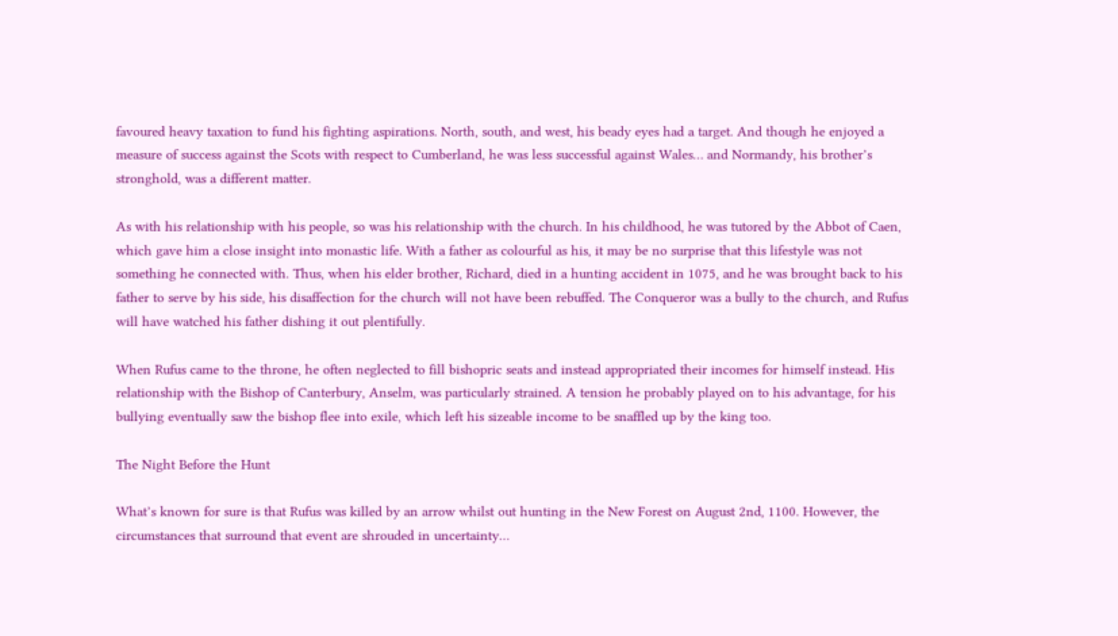favoured heavy taxation to fund his fighting aspirations. North, south, and west, his beady eyes had a target. And though he enjoyed a measure of success against the Scots with respect to Cumberland, he was less successful against Wales… and Normandy, his brother’s stronghold, was a different matter.

As with his relationship with his people, so was his relationship with the church. In his childhood, he was tutored by the Abbot of Caen, which gave him a close insight into monastic life. With a father as colourful as his, it may be no surprise that this lifestyle was not something he connected with. Thus, when his elder brother, Richard, died in a hunting accident in 1075, and he was brought back to his father to serve by his side, his disaffection for the church will not have been rebuffed. The Conqueror was a bully to the church, and Rufus will have watched his father dishing it out plentifully.

When Rufus came to the throne, he often neglected to fill bishopric seats and instead appropriated their incomes for himself instead. His relationship with the Bishop of Canterbury, Anselm, was particularly strained. A tension he probably played on to his advantage, for his bullying eventually saw the bishop flee into exile, which left his sizeable income to be snaffled up by the king too.

The Night Before the Hunt

What’s known for sure is that Rufus was killed by an arrow whilst out hunting in the New Forest on August 2nd, 1100. However, the circumstances that surround that event are shrouded in uncertainty…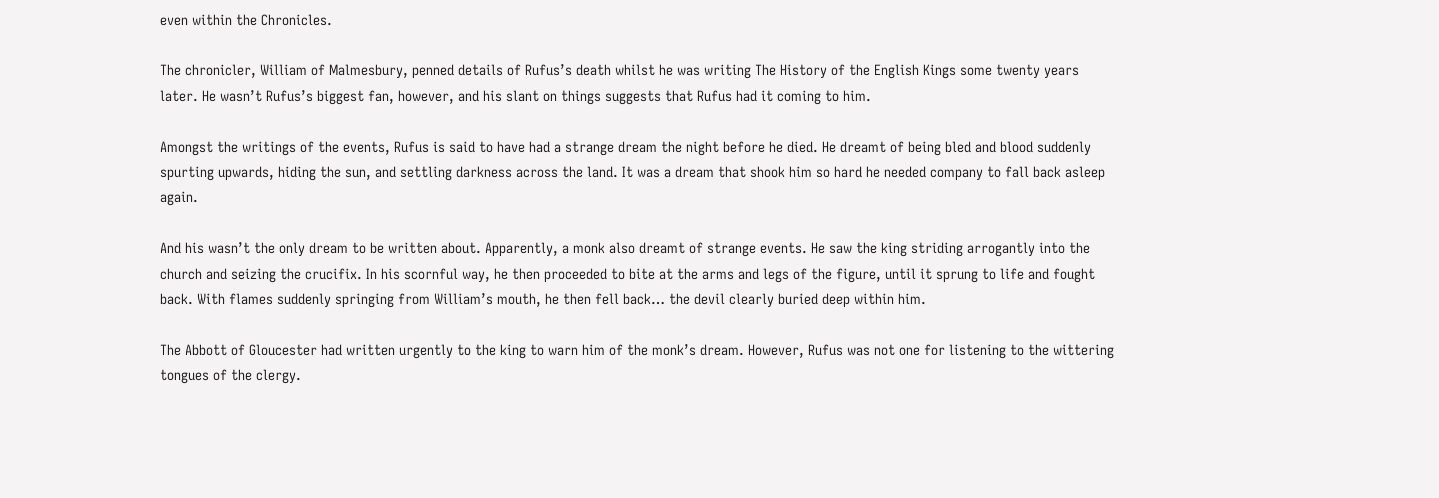even within the Chronicles.

The chronicler, William of Malmesbury, penned details of Rufus’s death whilst he was writing The History of the English Kings some twenty years later. He wasn’t Rufus’s biggest fan, however, and his slant on things suggests that Rufus had it coming to him.

Amongst the writings of the events, Rufus is said to have had a strange dream the night before he died. He dreamt of being bled and blood suddenly spurting upwards, hiding the sun, and settling darkness across the land. It was a dream that shook him so hard he needed company to fall back asleep again.

And his wasn’t the only dream to be written about. Apparently, a monk also dreamt of strange events. He saw the king striding arrogantly into the church and seizing the crucifix. In his scornful way, he then proceeded to bite at the arms and legs of the figure, until it sprung to life and fought back. With flames suddenly springing from William’s mouth, he then fell back… the devil clearly buried deep within him.

The Abbott of Gloucester had written urgently to the king to warn him of the monk’s dream. However, Rufus was not one for listening to the wittering tongues of the clergy.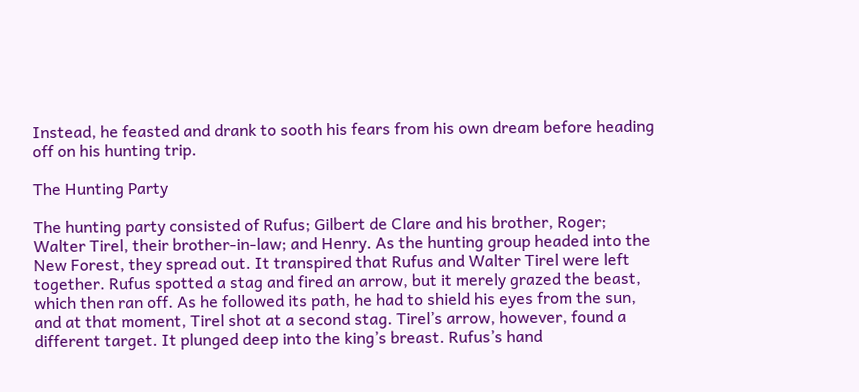Instead, he feasted and drank to sooth his fears from his own dream before heading off on his hunting trip.

The Hunting Party

The hunting party consisted of Rufus; Gilbert de Clare and his brother, Roger; Walter Tirel, their brother-in-law; and Henry. As the hunting group headed into the New Forest, they spread out. It transpired that Rufus and Walter Tirel were left together. Rufus spotted a stag and fired an arrow, but it merely grazed the beast, which then ran off. As he followed its path, he had to shield his eyes from the sun, and at that moment, Tirel shot at a second stag. Tirel’s arrow, however, found a different target. It plunged deep into the king’s breast. Rufus’s hand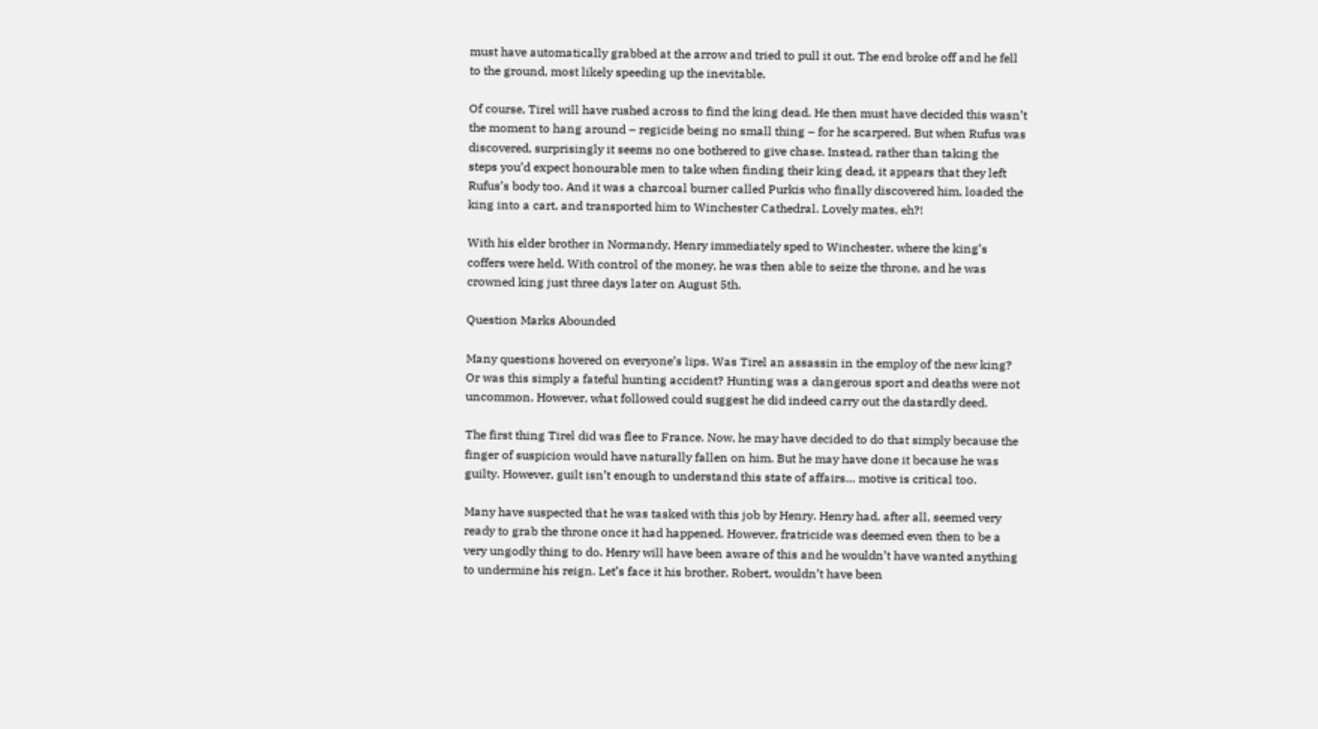must have automatically grabbed at the arrow and tried to pull it out. The end broke off and he fell to the ground, most likely speeding up the inevitable.

Of course, Tirel will have rushed across to find the king dead. He then must have decided this wasn’t the moment to hang around – regicide being no small thing – for he scarpered. But when Rufus was discovered, surprisingly it seems no one bothered to give chase. Instead, rather than taking the steps you’d expect honourable men to take when finding their king dead, it appears that they left Rufus’s body too. And it was a charcoal burner called Purkis who finally discovered him, loaded the king into a cart, and transported him to Winchester Cathedral. Lovely mates, eh?!

With his elder brother in Normandy, Henry immediately sped to Winchester, where the king’s coffers were held. With control of the money, he was then able to seize the throne, and he was crowned king just three days later on August 5th.

Question Marks Abounded

Many questions hovered on everyone’s lips. Was Tirel an assassin in the employ of the new king? Or was this simply a fateful hunting accident? Hunting was a dangerous sport and deaths were not uncommon. However, what followed could suggest he did indeed carry out the dastardly deed.

The first thing Tirel did was flee to France. Now, he may have decided to do that simply because the finger of suspicion would have naturally fallen on him. But he may have done it because he was guilty. However, guilt isn’t enough to understand this state of affairs… motive is critical too.

Many have suspected that he was tasked with this job by Henry. Henry had, after all, seemed very ready to grab the throne once it had happened. However, fratricide was deemed even then to be a very ungodly thing to do. Henry will have been aware of this and he wouldn’t have wanted anything to undermine his reign. Let’s face it his brother, Robert, wouldn’t have been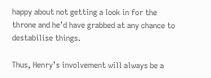happy about not getting a look in for the throne and he’d have grabbed at any chance to destabilise things.

Thus, Henry’s involvement will always be a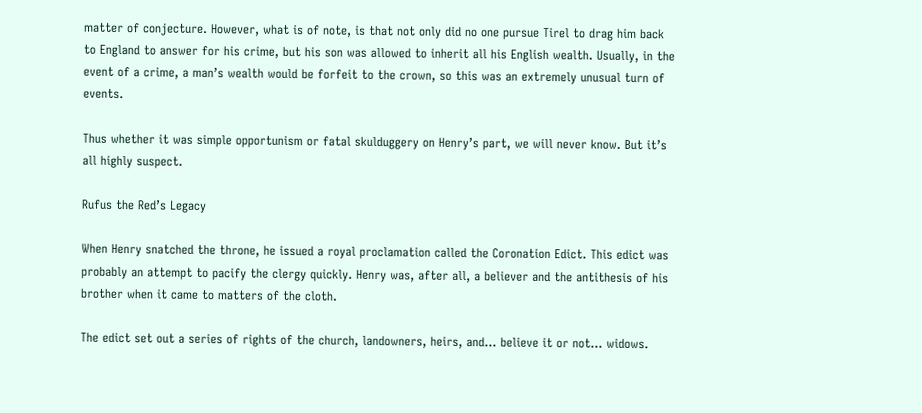matter of conjecture. However, what is of note, is that not only did no one pursue Tirel to drag him back to England to answer for his crime, but his son was allowed to inherit all his English wealth. Usually, in the event of a crime, a man’s wealth would be forfeit to the crown, so this was an extremely unusual turn of events.

Thus whether it was simple opportunism or fatal skulduggery on Henry’s part, we will never know. But it’s all highly suspect.

Rufus the Red’s Legacy

When Henry snatched the throne, he issued a royal proclamation called the Coronation Edict. This edict was probably an attempt to pacify the clergy quickly. Henry was, after all, a believer and the antithesis of his brother when it came to matters of the cloth.

The edict set out a series of rights of the church, landowners, heirs, and… believe it or not… widows.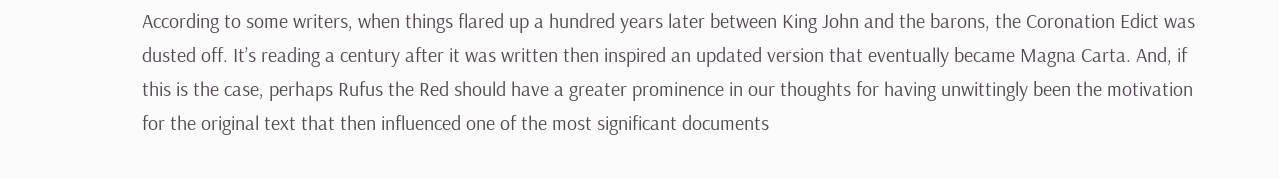According to some writers, when things flared up a hundred years later between King John and the barons, the Coronation Edict was dusted off. It’s reading a century after it was written then inspired an updated version that eventually became Magna Carta. And, if this is the case, perhaps Rufus the Red should have a greater prominence in our thoughts for having unwittingly been the motivation for the original text that then influenced one of the most significant documents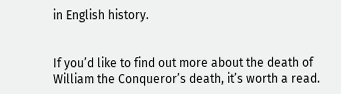in English history.


If you’d like to find out more about the death of William the Conqueror’s death, it’s worth a read.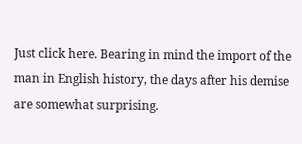Just click here. Bearing in mind the import of the man in English history, the days after his demise are somewhat surprising.